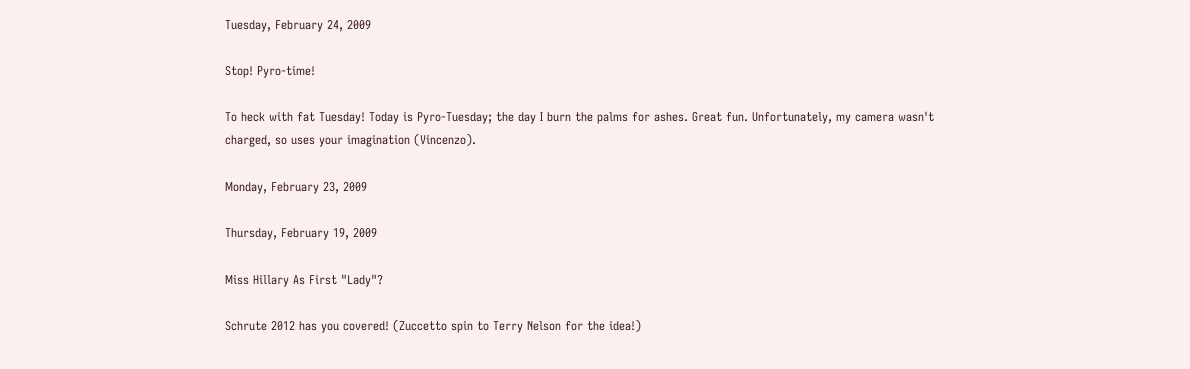Tuesday, February 24, 2009

Stop! Pyro-time!

To heck with fat Tuesday! Today is Pyro-Tuesday; the day I burn the palms for ashes. Great fun. Unfortunately, my camera wasn't charged, so uses your imagination (Vincenzo).

Monday, February 23, 2009

Thursday, February 19, 2009

Miss Hillary As First "Lady"?

Schrute 2012 has you covered! (Zuccetto spin to Terry Nelson for the idea!)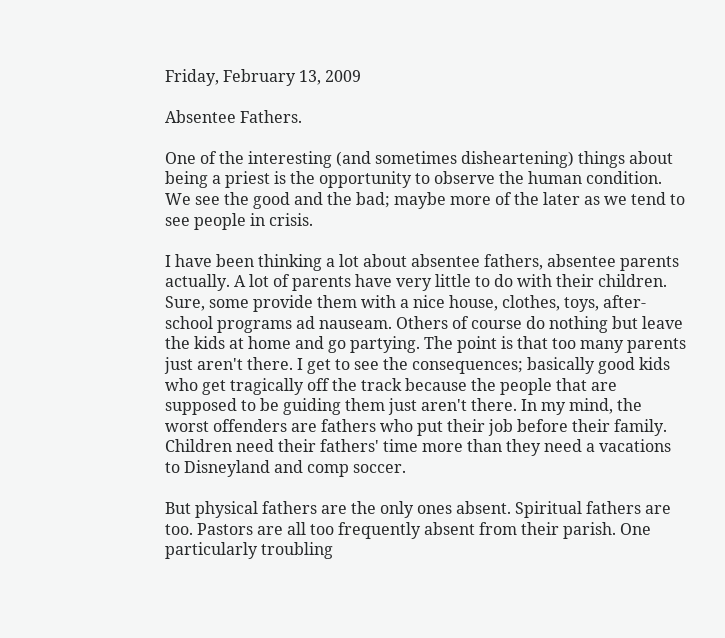Friday, February 13, 2009

Absentee Fathers.

One of the interesting (and sometimes disheartening) things about being a priest is the opportunity to observe the human condition. We see the good and the bad; maybe more of the later as we tend to see people in crisis.

I have been thinking a lot about absentee fathers, absentee parents actually. A lot of parents have very little to do with their children. Sure, some provide them with a nice house, clothes, toys, after-school programs ad nauseam. Others of course do nothing but leave the kids at home and go partying. The point is that too many parents just aren't there. I get to see the consequences; basically good kids who get tragically off the track because the people that are supposed to be guiding them just aren't there. In my mind, the worst offenders are fathers who put their job before their family. Children need their fathers' time more than they need a vacations to Disneyland and comp soccer.

But physical fathers are the only ones absent. Spiritual fathers are too. Pastors are all too frequently absent from their parish. One particularly troubling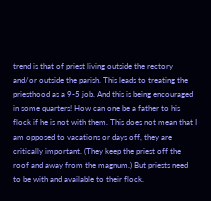trend is that of priest living outside the rectory and/or outside the parish. This leads to treating the priesthood as a 9-5 job. And this is being encouraged in some quarters! How can one be a father to his flock if he is not with them. This does not mean that I am opposed to vacations or days off, they are critically important. (They keep the priest off the roof and away from the magnum.) But priests need to be with and available to their flock.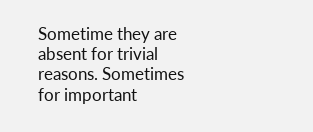Sometime they are absent for trivial reasons. Sometimes for important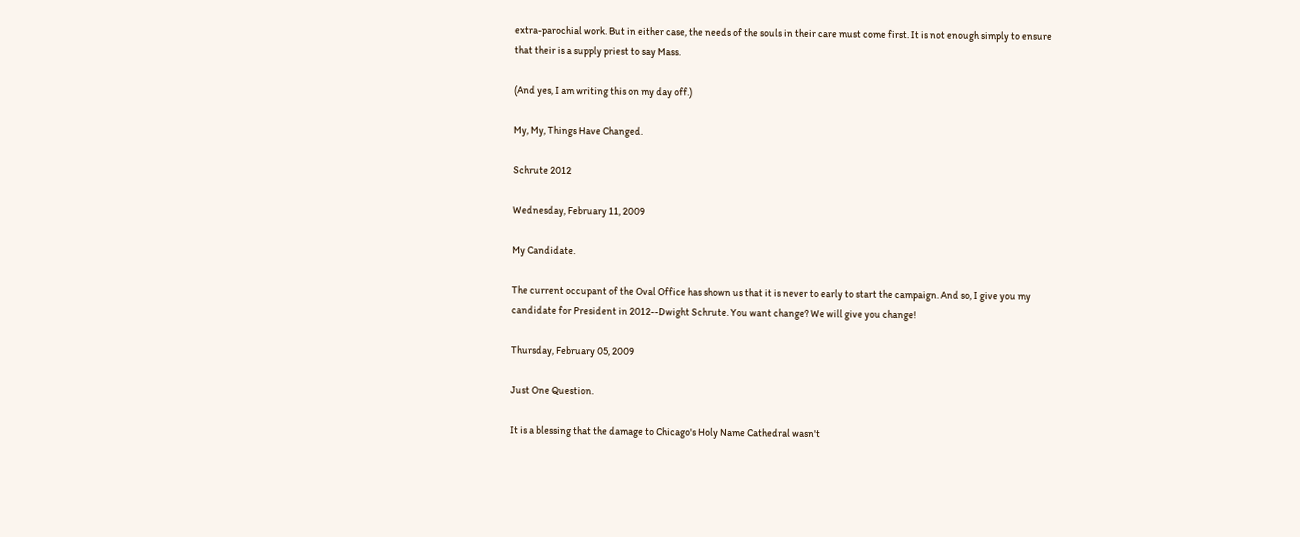extra-parochial work. But in either case, the needs of the souls in their care must come first. It is not enough simply to ensure that their is a supply priest to say Mass.

(And yes, I am writing this on my day off.)

My, My, Things Have Changed.

Schrute 2012

Wednesday, February 11, 2009

My Candidate.

The current occupant of the Oval Office has shown us that it is never to early to start the campaign. And so, I give you my candidate for President in 2012--Dwight Schrute. You want change? We will give you change!

Thursday, February 05, 2009

Just One Question.

It is a blessing that the damage to Chicago's Holy Name Cathedral wasn't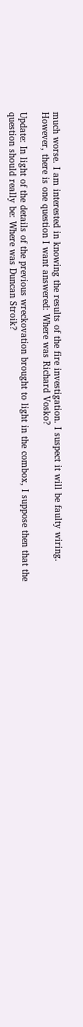much worse. I am interested in knowing the results of the fire investigation. I suspect it will be faulty wiring. However, there is one question I want answered: Where was Richard Vosko?

Update: In light of the details of the previous wreckovation brought to light in the combox, I suppose then that the question should really be: Where was Duncan Stroik?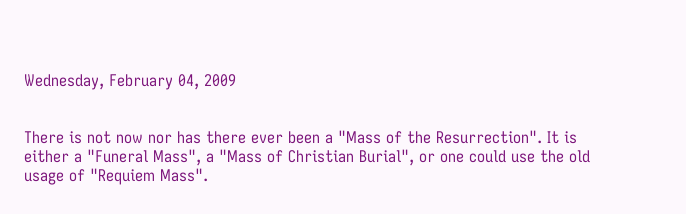Wednesday, February 04, 2009


There is not now nor has there ever been a "Mass of the Resurrection". It is either a "Funeral Mass", a "Mass of Christian Burial", or one could use the old usage of "Requiem Mass".